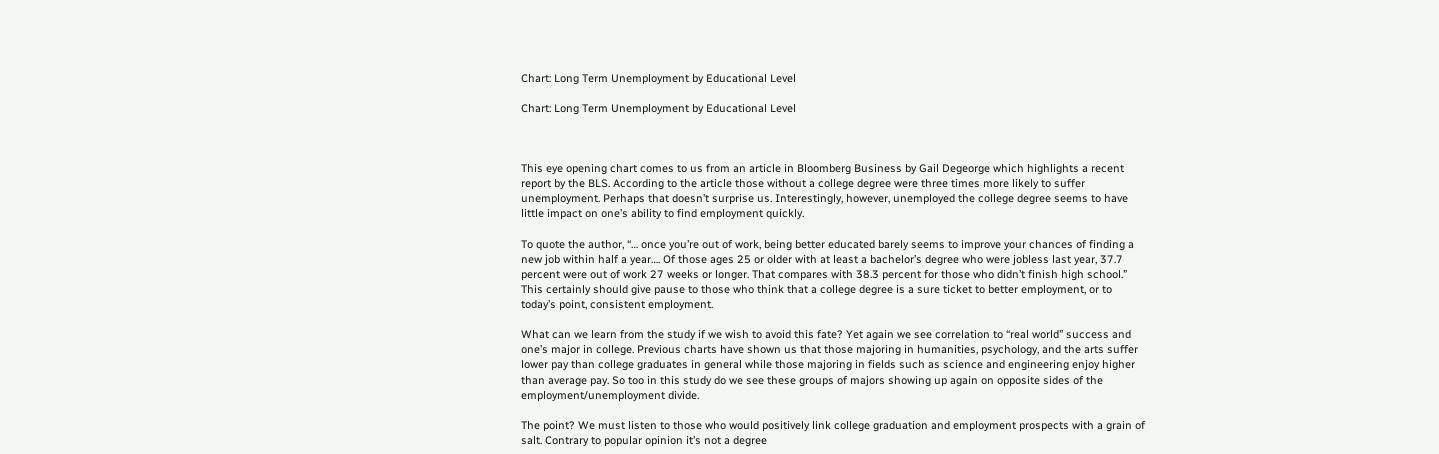Chart: Long Term Unemployment by Educational Level

Chart: Long Term Unemployment by Educational Level



This eye opening chart comes to us from an article in Bloomberg Business by Gail Degeorge which highlights a recent report by the BLS. According to the article those without a college degree were three times more likely to suffer unemployment. Perhaps that doesn’t surprise us. Interestingly, however, unemployed the college degree seems to have little impact on one’s ability to find employment quickly.

To quote the author, “… once you’re out of work, being better educated barely seems to improve your chances of finding a new job within half a year…. Of those ages 25 or older with at least a bachelor’s degree who were jobless last year, 37.7 percent were out of work 27 weeks or longer. That compares with 38.3 percent for those who didn’t finish high school.” This certainly should give pause to those who think that a college degree is a sure ticket to better employment, or to today’s point, consistent employment.

What can we learn from the study if we wish to avoid this fate? Yet again we see correlation to “real world” success and one’s major in college. Previous charts have shown us that those majoring in humanities, psychology, and the arts suffer lower pay than college graduates in general while those majoring in fields such as science and engineering enjoy higher than average pay. So too in this study do we see these groups of majors showing up again on opposite sides of the employment/unemployment divide.

The point? We must listen to those who would positively link college graduation and employment prospects with a grain of salt. Contrary to popular opinion it’s not a degree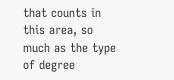that counts in this area, so much as the type of degree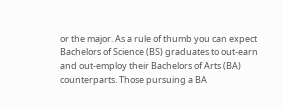or the major. As a rule of thumb you can expect Bachelors of Science (BS) graduates to out-earn and out-employ their Bachelors of Arts (BA) counterparts. Those pursuing a BA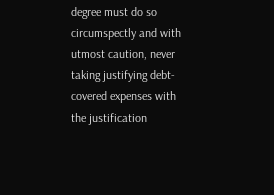degree must do so circumspectly and with utmost caution, never taking justifying debt-covered expenses with the justification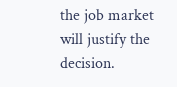the job market will justify the decision.